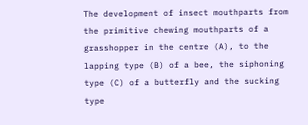The development of insect mouthparts from the primitive chewing mouthparts of a grasshopper in the centre (A), to the lapping type (B) of a bee, the siphoning type (C) of a butterfly and the sucking type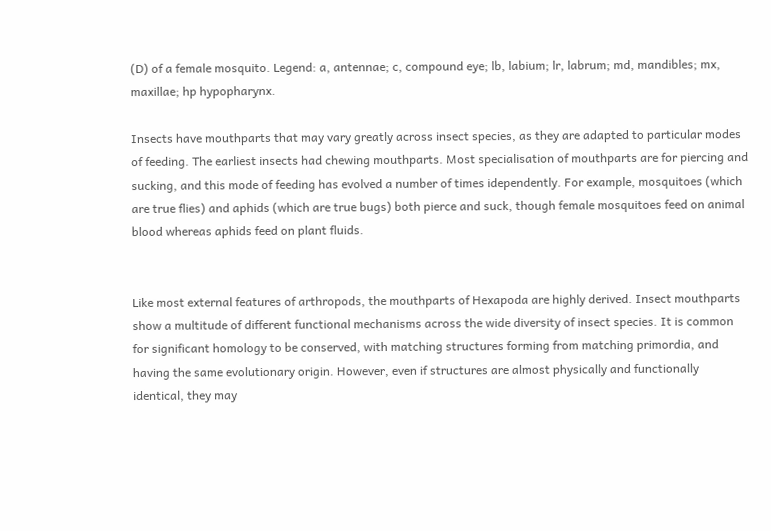(D) of a female mosquito. Legend: a, antennae; c, compound eye; lb, labium; lr, labrum; md, mandibles; mx, maxillae; hp hypopharynx.

Insects have mouthparts that may vary greatly across insect species, as they are adapted to particular modes of feeding. The earliest insects had chewing mouthparts. Most specialisation of mouthparts are for piercing and sucking, and this mode of feeding has evolved a number of times idependently. For example, mosquitoes (which are true flies) and aphids (which are true bugs) both pierce and suck, though female mosquitoes feed on animal blood whereas aphids feed on plant fluids.


Like most external features of arthropods, the mouthparts of Hexapoda are highly derived. Insect mouthparts show a multitude of different functional mechanisms across the wide diversity of insect species. It is common for significant homology to be conserved, with matching structures forming from matching primordia, and having the same evolutionary origin. However, even if structures are almost physically and functionally identical, they may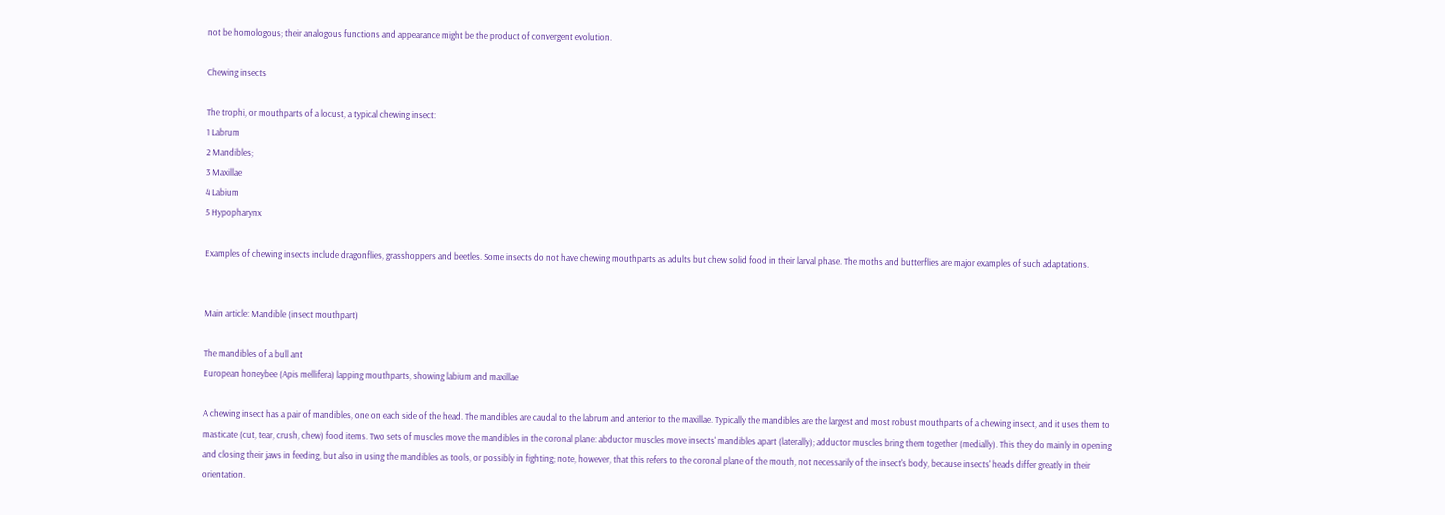not be homologous; their analogous functions and appearance might be the product of convergent evolution.

Chewing insects

The trophi, or mouthparts of a locust, a typical chewing insect:
1 Labrum
2 Mandibles;
3 Maxillae
4 Labium
5 Hypopharynx

Examples of chewing insects include dragonflies, grasshoppers and beetles. Some insects do not have chewing mouthparts as adults but chew solid food in their larval phase. The moths and butterflies are major examples of such adaptations.


Main article: Mandible (insect mouthpart)

The mandibles of a bull ant
European honeybee (Apis mellifera) lapping mouthparts, showing labium and maxillae

A chewing insect has a pair of mandibles, one on each side of the head. The mandibles are caudal to the labrum and anterior to the maxillae. Typically the mandibles are the largest and most robust mouthparts of a chewing insect, and it uses them to masticate (cut, tear, crush, chew) food items. Two sets of muscles move the mandibles in the coronal plane: abductor muscles move insects' mandibles apart (laterally); adductor muscles bring them together (medially). This they do mainly in opening and closing their jaws in feeding, but also in using the mandibles as tools, or possibly in fighting; note, however, that this refers to the coronal plane of the mouth, not necessarily of the insect's body, because insects' heads differ greatly in their orientation.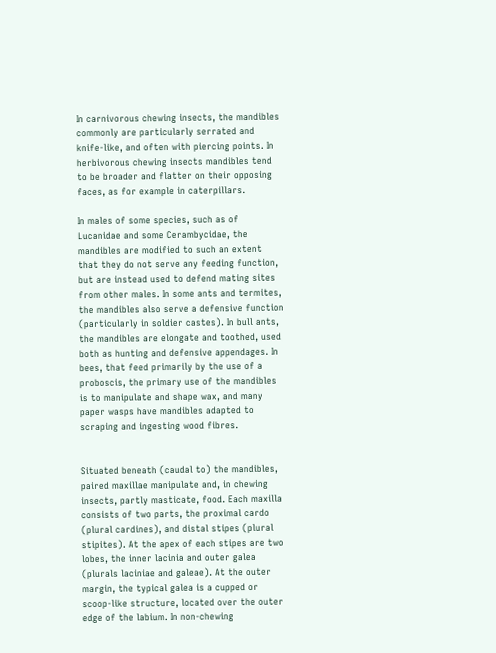In carnivorous chewing insects, the mandibles commonly are particularly serrated and knife-like, and often with piercing points. In herbivorous chewing insects mandibles tend to be broader and flatter on their opposing faces, as for example in caterpillars.

In males of some species, such as of Lucanidae and some Cerambycidae, the mandibles are modified to such an extent that they do not serve any feeding function, but are instead used to defend mating sites from other males. In some ants and termites, the mandibles also serve a defensive function (particularly in soldier castes). In bull ants, the mandibles are elongate and toothed, used both as hunting and defensive appendages. In bees, that feed primarily by the use of a proboscis, the primary use of the mandibles is to manipulate and shape wax, and many paper wasps have mandibles adapted to scraping and ingesting wood fibres.


Situated beneath (caudal to) the mandibles, paired maxillae manipulate and, in chewing insects, partly masticate, food. Each maxilla consists of two parts, the proximal cardo (plural cardines), and distal stipes (plural stipites). At the apex of each stipes are two lobes, the inner lacinia and outer galea (plurals laciniae and galeae). At the outer margin, the typical galea is a cupped or scoop-like structure, located over the outer edge of the labium. In non-chewing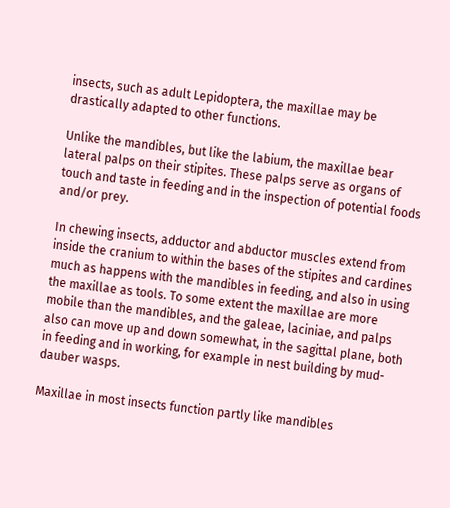insects, such as adult Lepidoptera, the maxillae may be drastically adapted to other functions.

Unlike the mandibles, but like the labium, the maxillae bear lateral palps on their stipites. These palps serve as organs of touch and taste in feeding and in the inspection of potential foods and/or prey.

In chewing insects, adductor and abductor muscles extend from inside the cranium to within the bases of the stipites and cardines much as happens with the mandibles in feeding, and also in using the maxillae as tools. To some extent the maxillae are more mobile than the mandibles, and the galeae, laciniae, and palps also can move up and down somewhat, in the sagittal plane, both in feeding and in working, for example in nest building by mud-dauber wasps.

Maxillae in most insects function partly like mandibles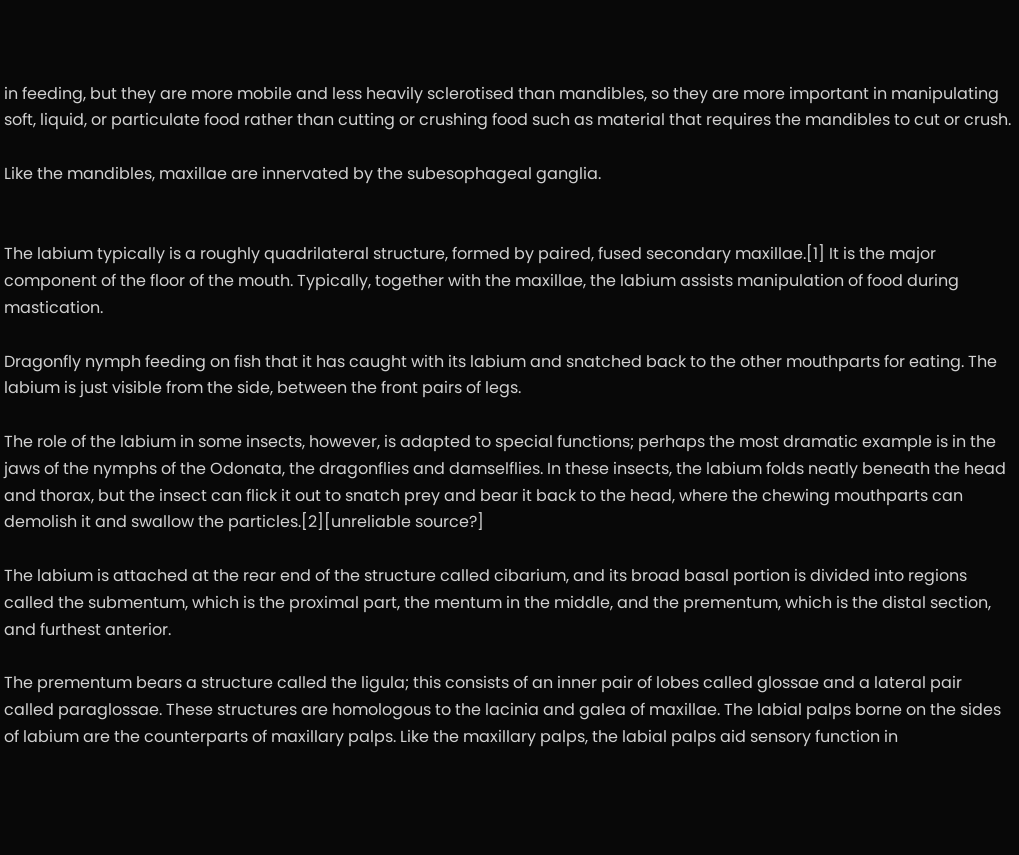in feeding, but they are more mobile and less heavily sclerotised than mandibles, so they are more important in manipulating soft, liquid, or particulate food rather than cutting or crushing food such as material that requires the mandibles to cut or crush.

Like the mandibles, maxillae are innervated by the subesophageal ganglia.


The labium typically is a roughly quadrilateral structure, formed by paired, fused secondary maxillae.[1] It is the major component of the floor of the mouth. Typically, together with the maxillae, the labium assists manipulation of food during mastication.

Dragonfly nymph feeding on fish that it has caught with its labium and snatched back to the other mouthparts for eating. The labium is just visible from the side, between the front pairs of legs.

The role of the labium in some insects, however, is adapted to special functions; perhaps the most dramatic example is in the jaws of the nymphs of the Odonata, the dragonflies and damselflies. In these insects, the labium folds neatly beneath the head and thorax, but the insect can flick it out to snatch prey and bear it back to the head, where the chewing mouthparts can demolish it and swallow the particles.[2][unreliable source?]

The labium is attached at the rear end of the structure called cibarium, and its broad basal portion is divided into regions called the submentum, which is the proximal part, the mentum in the middle, and the prementum, which is the distal section, and furthest anterior.

The prementum bears a structure called the ligula; this consists of an inner pair of lobes called glossae and a lateral pair called paraglossae. These structures are homologous to the lacinia and galea of maxillae. The labial palps borne on the sides of labium are the counterparts of maxillary palps. Like the maxillary palps, the labial palps aid sensory function in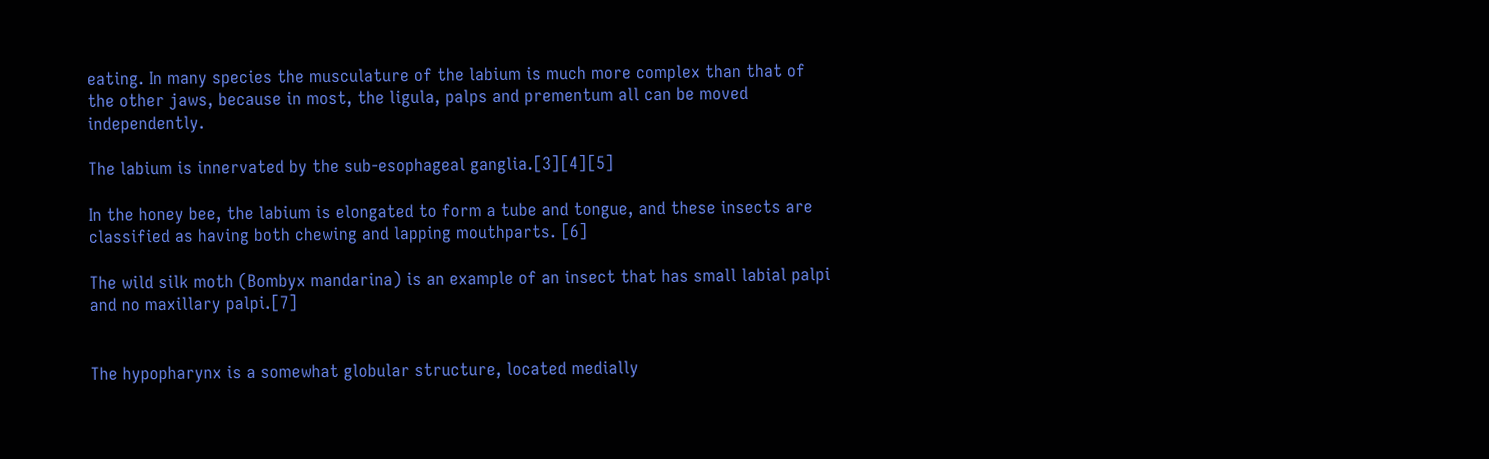eating. In many species the musculature of the labium is much more complex than that of the other jaws, because in most, the ligula, palps and prementum all can be moved independently.

The labium is innervated by the sub-esophageal ganglia.[3][4][5]

In the honey bee, the labium is elongated to form a tube and tongue, and these insects are classified as having both chewing and lapping mouthparts. [6]

The wild silk moth (Bombyx mandarina) is an example of an insect that has small labial palpi and no maxillary palpi.[7]


The hypopharynx is a somewhat globular structure, located medially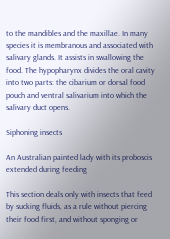to the mandibles and the maxillae. In many species it is membranous and associated with salivary glands. It assists in swallowing the food. The hypopharynx divides the oral cavity into two parts: the cibarium or dorsal food pouch and ventral salivarium into which the salivary duct opens.

Siphoning insects

An Australian painted lady with its proboscis extended during feeding

This section deals only with insects that feed by sucking fluids, as a rule without piercing their food first, and without sponging or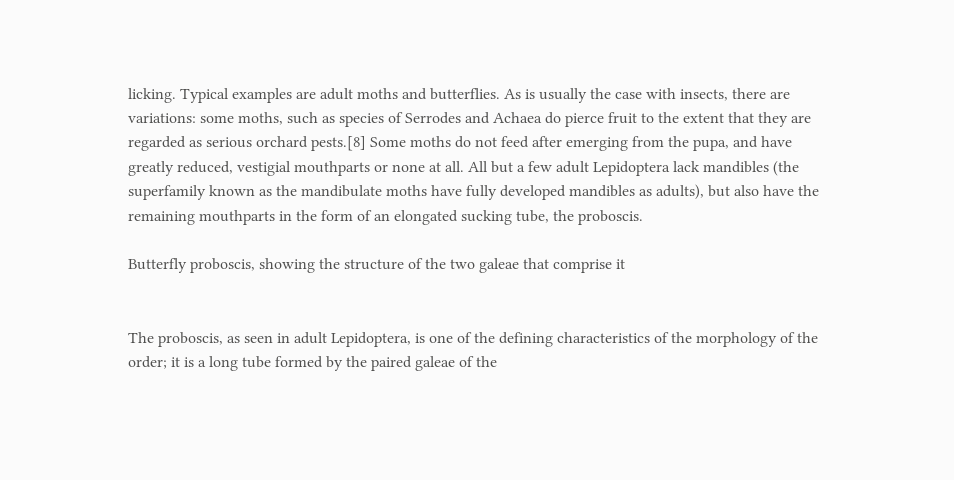licking. Typical examples are adult moths and butterflies. As is usually the case with insects, there are variations: some moths, such as species of Serrodes and Achaea do pierce fruit to the extent that they are regarded as serious orchard pests.[8] Some moths do not feed after emerging from the pupa, and have greatly reduced, vestigial mouthparts or none at all. All but a few adult Lepidoptera lack mandibles (the superfamily known as the mandibulate moths have fully developed mandibles as adults), but also have the remaining mouthparts in the form of an elongated sucking tube, the proboscis.

Butterfly proboscis, showing the structure of the two galeae that comprise it


The proboscis, as seen in adult Lepidoptera, is one of the defining characteristics of the morphology of the order; it is a long tube formed by the paired galeae of the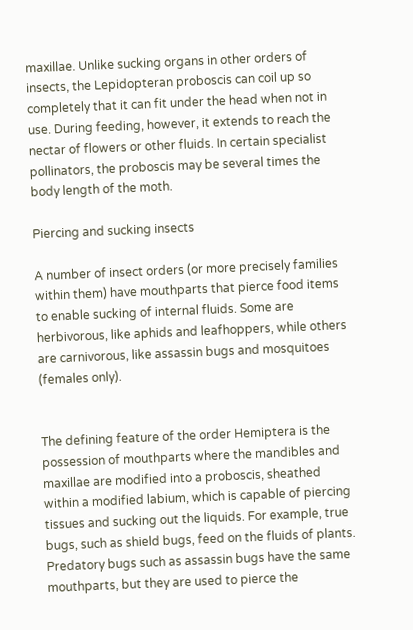maxillae. Unlike sucking organs in other orders of insects, the Lepidopteran proboscis can coil up so completely that it can fit under the head when not in use. During feeding, however, it extends to reach the nectar of flowers or other fluids. In certain specialist pollinators, the proboscis may be several times the body length of the moth.

Piercing and sucking insects

A number of insect orders (or more precisely families within them) have mouthparts that pierce food items to enable sucking of internal fluids. Some are herbivorous, like aphids and leafhoppers, while others are carnivorous, like assassin bugs and mosquitoes (females only).


The defining feature of the order Hemiptera is the possession of mouthparts where the mandibles and maxillae are modified into a proboscis, sheathed within a modified labium, which is capable of piercing tissues and sucking out the liquids. For example, true bugs, such as shield bugs, feed on the fluids of plants. Predatory bugs such as assassin bugs have the same mouthparts, but they are used to pierce the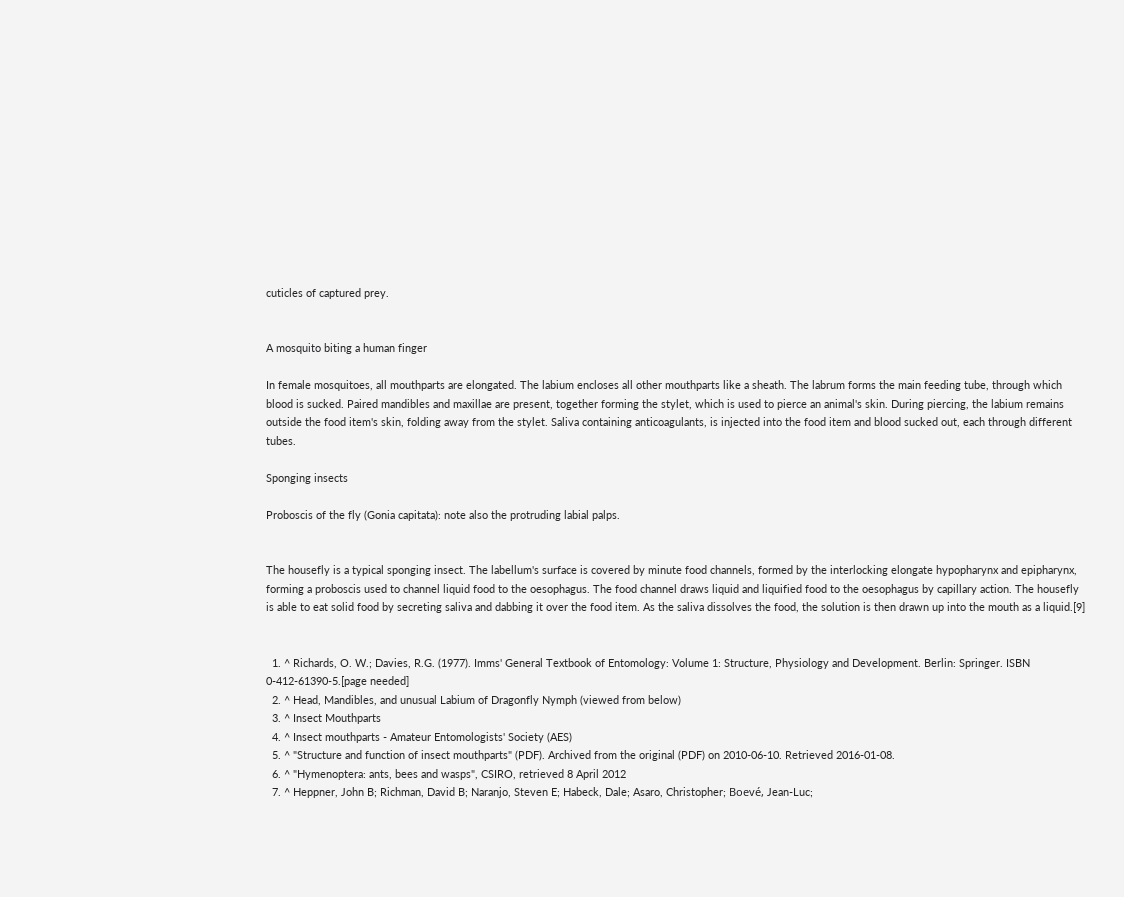cuticles of captured prey.


A mosquito biting a human finger

In female mosquitoes, all mouthparts are elongated. The labium encloses all other mouthparts like a sheath. The labrum forms the main feeding tube, through which blood is sucked. Paired mandibles and maxillae are present, together forming the stylet, which is used to pierce an animal's skin. During piercing, the labium remains outside the food item's skin, folding away from the stylet. Saliva containing anticoagulants, is injected into the food item and blood sucked out, each through different tubes.

Sponging insects

Proboscis of the fly (Gonia capitata): note also the protruding labial palps.


The housefly is a typical sponging insect. The labellum's surface is covered by minute food channels, formed by the interlocking elongate hypopharynx and epipharynx, forming a proboscis used to channel liquid food to the oesophagus. The food channel draws liquid and liquified food to the oesophagus by capillary action. The housefly is able to eat solid food by secreting saliva and dabbing it over the food item. As the saliva dissolves the food, the solution is then drawn up into the mouth as a liquid.[9]


  1. ^ Richards, O. W.; Davies, R.G. (1977). Imms' General Textbook of Entomology: Volume 1: Structure, Physiology and Development. Berlin: Springer. ISBN 0-412-61390-5.[page needed]
  2. ^ Head, Mandibles, and unusual Labium of Dragonfly Nymph (viewed from below)
  3. ^ Insect Mouthparts
  4. ^ Insect mouthparts - Amateur Entomologists' Society (AES)
  5. ^ "Structure and function of insect mouthparts" (PDF). Archived from the original (PDF) on 2010-06-10. Retrieved 2016-01-08.
  6. ^ "Hymenoptera: ants, bees and wasps", CSIRO, retrieved 8 April 2012
  7. ^ Heppner, John B; Richman, David B; Naranjo, Steven E; Habeck, Dale; Asaro, Christopher; Boevé, Jean-Luc;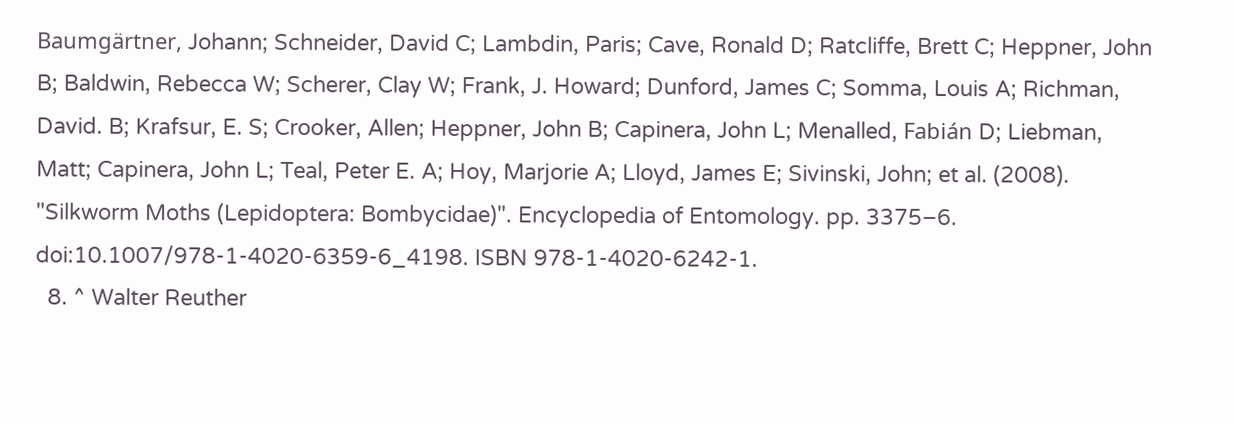Baumgärtner, Johann; Schneider, David C; Lambdin, Paris; Cave, Ronald D; Ratcliffe, Brett C; Heppner, John B; Baldwin, Rebecca W; Scherer, Clay W; Frank, J. Howard; Dunford, James C; Somma, Louis A; Richman, David. B; Krafsur, E. S; Crooker, Allen; Heppner, John B; Capinera, John L; Menalled, Fabián D; Liebman, Matt; Capinera, John L; Teal, Peter E. A; Hoy, Marjorie A; Lloyd, James E; Sivinski, John; et al. (2008). "Silkworm Moths (Lepidoptera: Bombycidae)". Encyclopedia of Entomology. pp. 3375–6. doi:10.1007/978-1-4020-6359-6_4198. ISBN 978-1-4020-6242-1.
  8. ^ Walter Reuther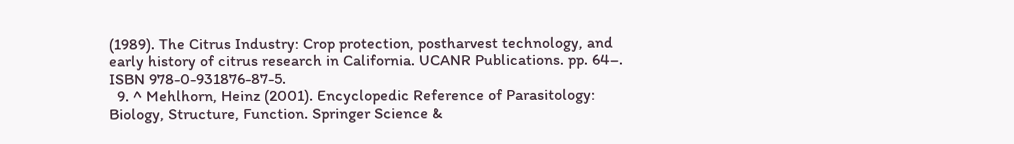(1989). The Citrus Industry: Crop protection, postharvest technology, and early history of citrus research in California. UCANR Publications. pp. 64–. ISBN 978-0-931876-87-5.
  9. ^ Mehlhorn, Heinz (2001). Encyclopedic Reference of Parasitology: Biology, Structure, Function. Springer Science &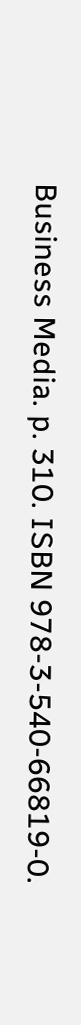Business Media. p. 310. ISBN 978-3-540-66819-0.